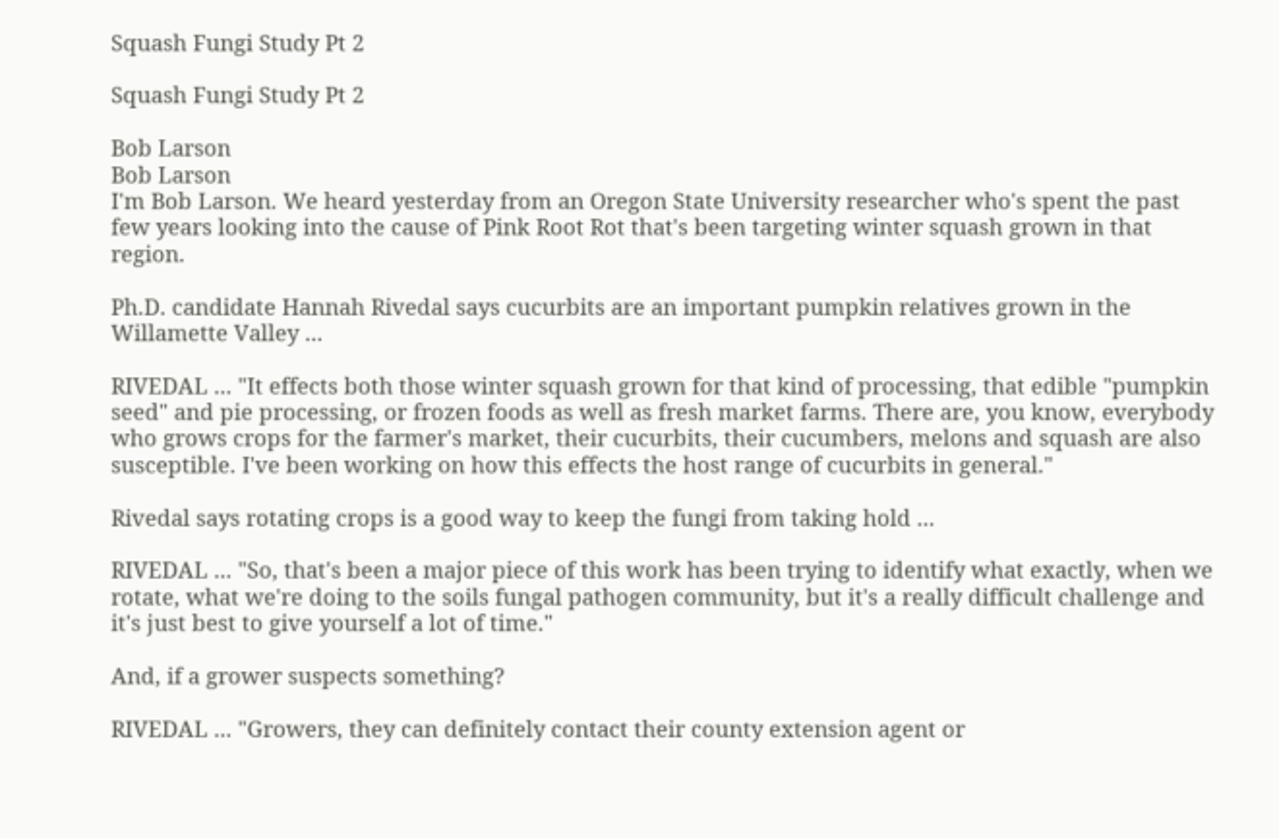Squash Fungi Study Pt 2

Squash Fungi Study Pt 2

Bob Larson
Bob Larson
I'm Bob Larson. We heard yesterday from an Oregon State University researcher who's spent the past few years looking into the cause of Pink Root Rot that's been targeting winter squash grown in that region.

Ph.D. candidate Hannah Rivedal says cucurbits are an important pumpkin relatives grown in the Willamette Valley ...

RIVEDAL ... "It effects both those winter squash grown for that kind of processing, that edible "pumpkin seed" and pie processing, or frozen foods as well as fresh market farms. There are, you know, everybody who grows crops for the farmer's market, their cucurbits, their cucumbers, melons and squash are also susceptible. I've been working on how this effects the host range of cucurbits in general."

Rivedal says rotating crops is a good way to keep the fungi from taking hold ...

RIVEDAL ... "So, that's been a major piece of this work has been trying to identify what exactly, when we rotate, what we're doing to the soils fungal pathogen community, but it's a really difficult challenge and it's just best to give yourself a lot of time."

And, if a grower suspects something?

RIVEDAL ... "Growers, they can definitely contact their county extension agent or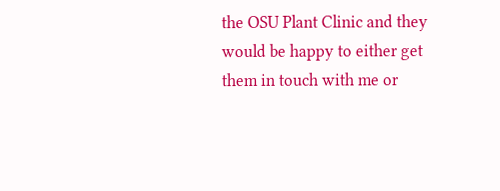the OSU Plant Clinic and they would be happy to either get them in touch with me or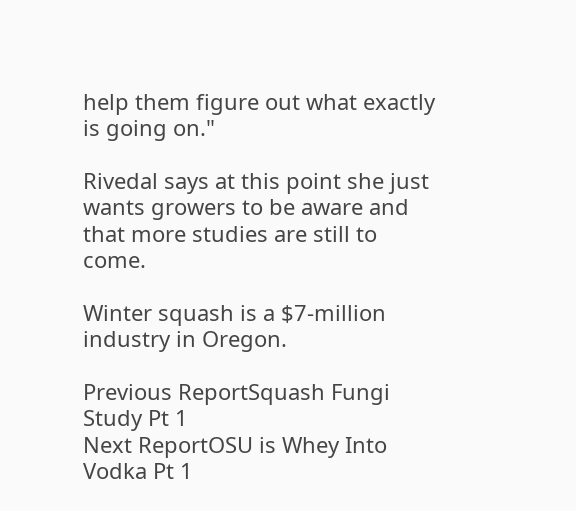help them figure out what exactly is going on."

Rivedal says at this point she just wants growers to be aware and that more studies are still to come.

Winter squash is a $7-million industry in Oregon.

Previous ReportSquash Fungi Study Pt 1
Next ReportOSU is Whey Into Vodka Pt 1